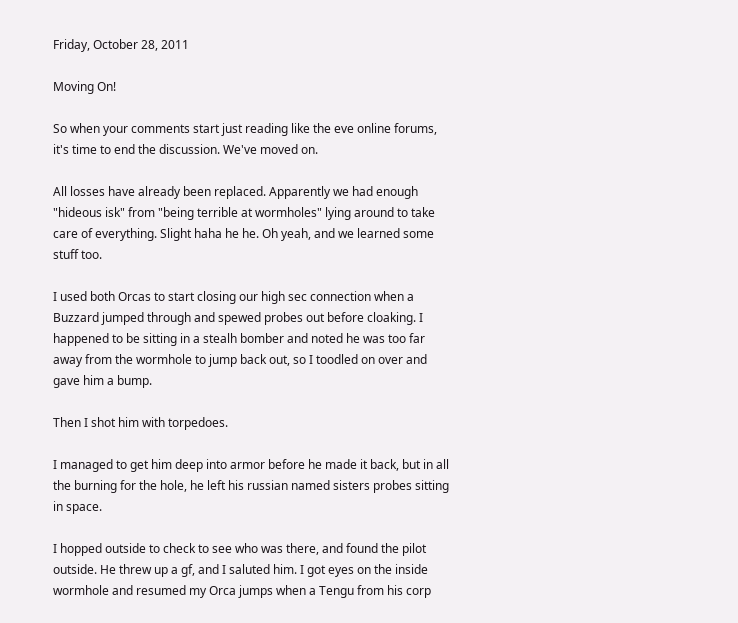Friday, October 28, 2011

Moving On!

So when your comments start just reading like the eve online forums, it's time to end the discussion. We've moved on.

All losses have already been replaced. Apparently we had enough "hideous isk" from "being terrible at wormholes" lying around to take care of everything. Slight haha he he. Oh yeah, and we learned some stuff too.

I used both Orcas to start closing our high sec connection when a Buzzard jumped through and spewed probes out before cloaking. I happened to be sitting in a stealh bomber and noted he was too far away from the wormhole to jump back out, so I toodled on over and gave him a bump.

Then I shot him with torpedoes.

I managed to get him deep into armor before he made it back, but in all the burning for the hole, he left his russian named sisters probes sitting in space.

I hopped outside to check to see who was there, and found the pilot outside. He threw up a gf, and I saluted him. I got eyes on the inside wormhole and resumed my Orca jumps when a Tengu from his corp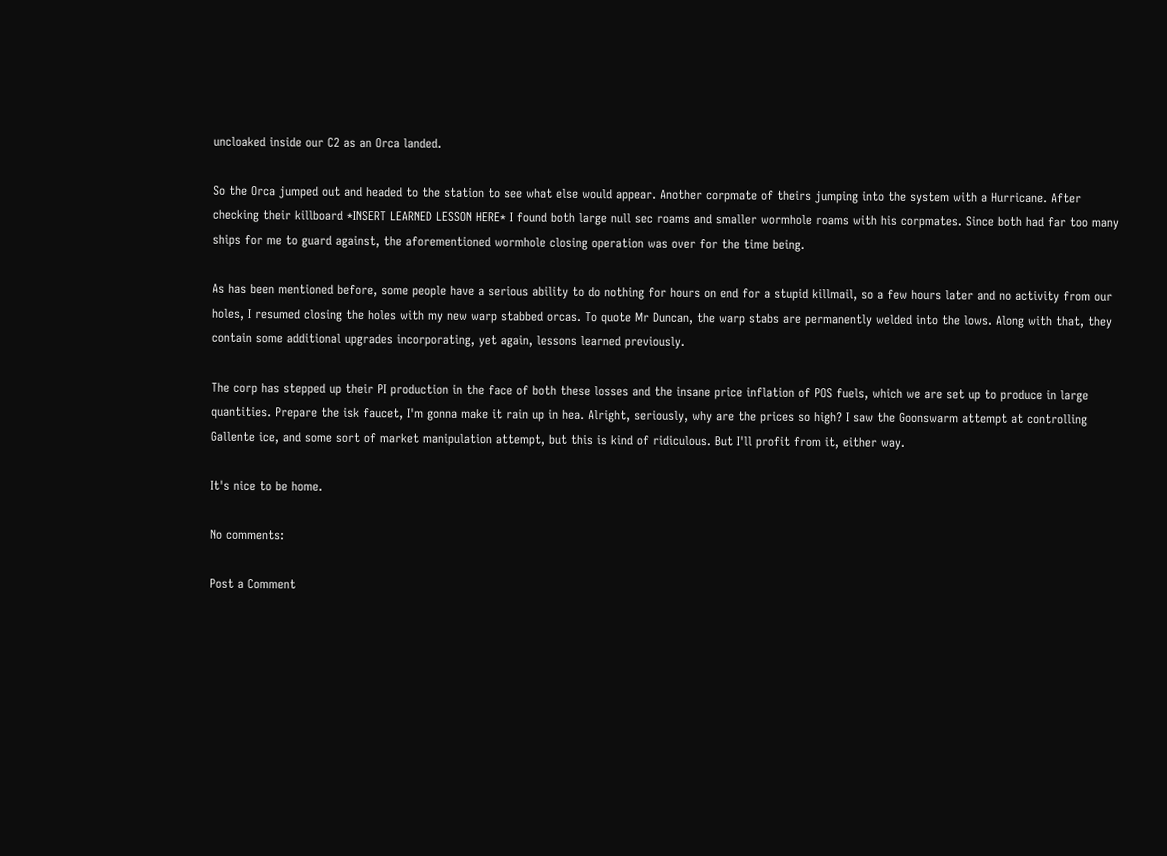uncloaked inside our C2 as an Orca landed.

So the Orca jumped out and headed to the station to see what else would appear. Another corpmate of theirs jumping into the system with a Hurricane. After checking their killboard *INSERT LEARNED LESSON HERE* I found both large null sec roams and smaller wormhole roams with his corpmates. Since both had far too many ships for me to guard against, the aforementioned wormhole closing operation was over for the time being.

As has been mentioned before, some people have a serious ability to do nothing for hours on end for a stupid killmail, so a few hours later and no activity from our holes, I resumed closing the holes with my new warp stabbed orcas. To quote Mr Duncan, the warp stabs are permanently welded into the lows. Along with that, they contain some additional upgrades incorporating, yet again, lessons learned previously.

The corp has stepped up their PI production in the face of both these losses and the insane price inflation of POS fuels, which we are set up to produce in large quantities. Prepare the isk faucet, I'm gonna make it rain up in hea. Alright, seriously, why are the prices so high? I saw the Goonswarm attempt at controlling Gallente ice, and some sort of market manipulation attempt, but this is kind of ridiculous. But I'll profit from it, either way.

It's nice to be home.

No comments:

Post a Comment